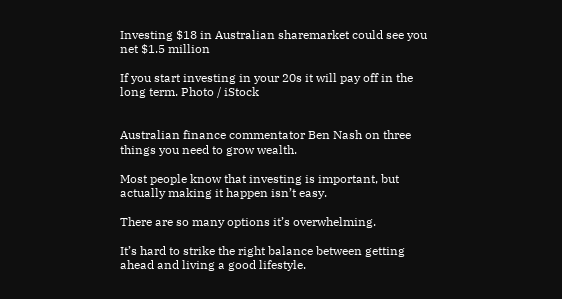Investing $18 in Australian sharemarket could see you net $1.5 million

If you start investing in your 20s it will pay off in the long term. Photo / iStock


Australian finance commentator Ben Nash on three things you need to grow wealth.

Most people know that investing is important, but actually making it happen isn’t easy.

There are so many options it’s overwhelming.

It’s hard to strike the right balance between getting ahead and living a good lifestyle.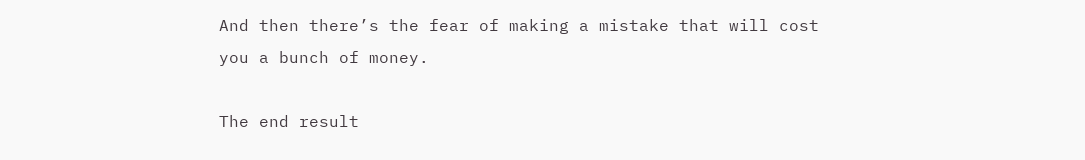And then there’s the fear of making a mistake that will cost you a bunch of money.

The end result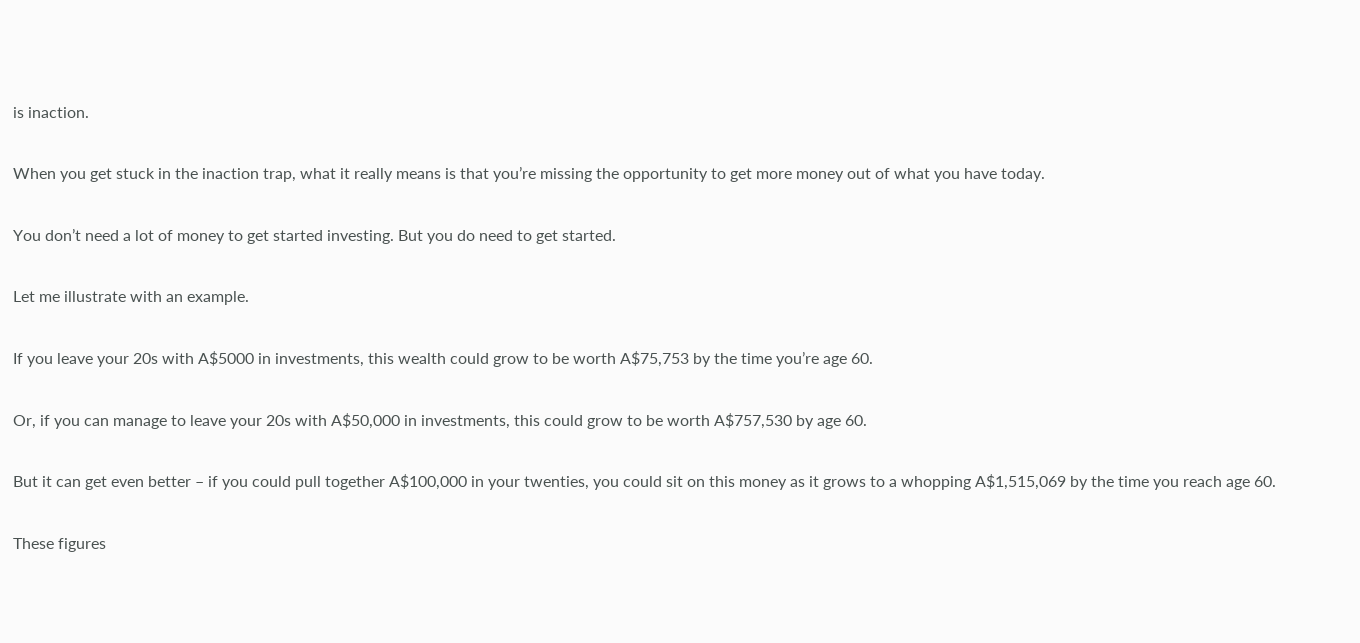is inaction.

When you get stuck in the inaction trap, what it really means is that you’re missing the opportunity to get more money out of what you have today.

You don’t need a lot of money to get started investing. But you do need to get started.

Let me illustrate with an example.

If you leave your 20s with A$5000 in investments, this wealth could grow to be worth A$75,753 by the time you’re age 60.

Or, if you can manage to leave your 20s with A$50,000 in investments, this could grow to be worth A$757,530 by age 60.

But it can get even better – if you could pull together A$100,000 in your twenties, you could sit on this money as it grows to a whopping A$1,515,069 by the time you reach age 60.

These figures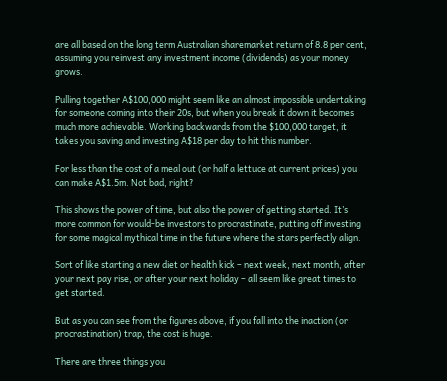are all based on the long term Australian sharemarket return of 8.8 per cent, assuming you reinvest any investment income (dividends) as your money grows.

Pulling together A$100,000 might seem like an almost impossible undertaking for someone coming into their 20s, but when you break it down it becomes much more achievable. Working backwards from the $100,000 target, it takes you saving and investing A$18 per day to hit this number.

For less than the cost of a meal out (or half a lettuce at current prices) you can make A$1.5m. Not bad, right?

This shows the power of time, but also the power of getting started. It’s more common for would-be investors to procrastinate, putting off investing for some magical mythical time in the future where the stars perfectly align.

Sort of like starting a new diet or health kick – next week, next month, after your next pay rise, or after your next holiday – all seem like great times to get started.

But as you can see from the figures above, if you fall into the inaction (or procrastination) trap, the cost is huge.

There are three things you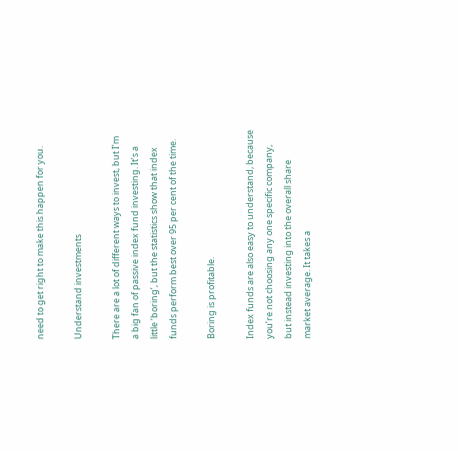need to get right to make this happen for you.

Understand investments

There are a lot of different ways to invest, but I’m a big fan of passive index fund investing. It’s a little ‘boring’, but the statistics show that index funds perform best over 95 per cent of the time.

Boring is profitable.

Index funds are also easy to understand, because you’re not choosing any one specific company, but instead investing into the overall share market average. It takes a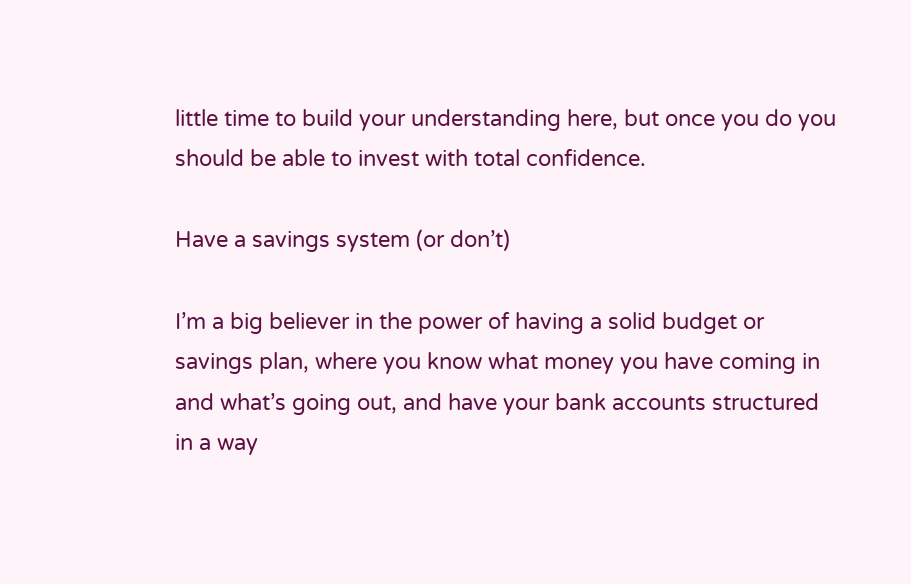little time to build your understanding here, but once you do you should be able to invest with total confidence.

Have a savings system (or don’t)

I’m a big believer in the power of having a solid budget or savings plan, where you know what money you have coming in and what’s going out, and have your bank accounts structured in a way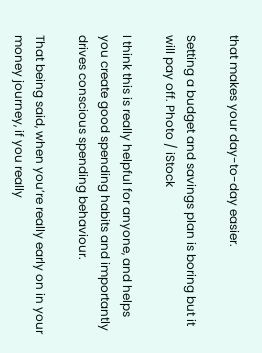that makes your day-to-day easier.

Setting a budget and savings plan is boring but it will pay off. Photo / iStock

I think this is really helpful for anyone, and helps you create good spending habits and importantly drives conscious spending behaviour.

That being said, when you’re really early on in your money journey, if you really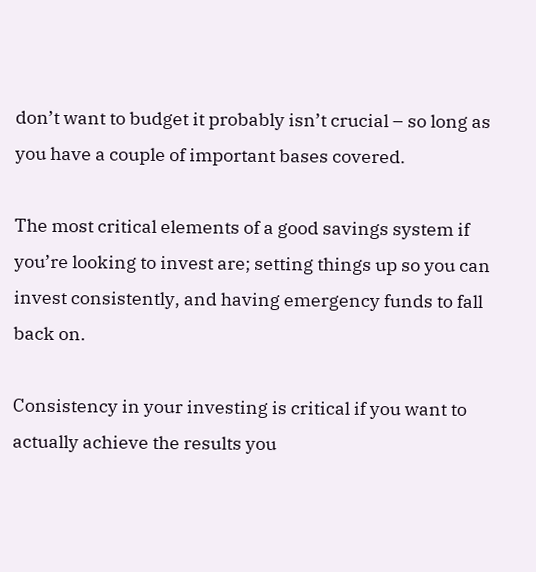don’t want to budget it probably isn’t crucial – so long as you have a couple of important bases covered.

The most critical elements of a good savings system if you’re looking to invest are; setting things up so you can invest consistently, and having emergency funds to fall back on.

Consistency in your investing is critical if you want to actually achieve the results you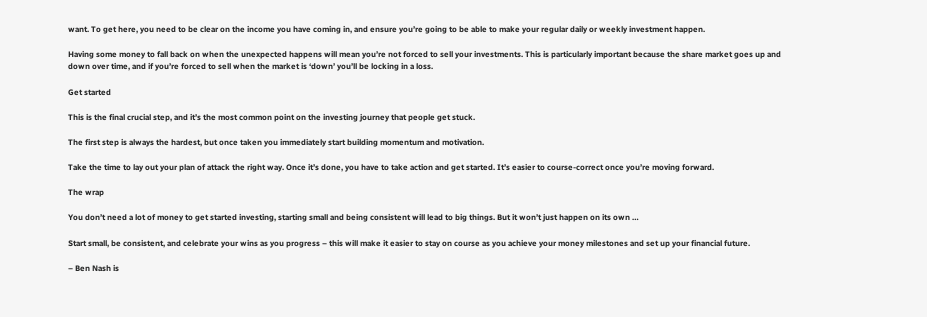want. To get here, you need to be clear on the income you have coming in, and ensure you’re going to be able to make your regular daily or weekly investment happen.

Having some money to fall back on when the unexpected happens will mean you’re not forced to sell your investments. This is particularly important because the share market goes up and down over time, and if you’re forced to sell when the market is ‘down’ you’ll be locking in a loss.

Get started

This is the final crucial step, and it’s the most common point on the investing journey that people get stuck.

The first step is always the hardest, but once taken you immediately start building momentum and motivation.

Take the time to lay out your plan of attack the right way. Once it’s done, you have to take action and get started. It’s easier to course-correct once you’re moving forward.

The wrap

You don’t need a lot of money to get started investing, starting small and being consistent will lead to big things. But it won’t just happen on its own …

Start small, be consistent, and celebrate your wins as you progress – this will make it easier to stay on course as you achieve your money milestones and set up your financial future.

– Ben Nash is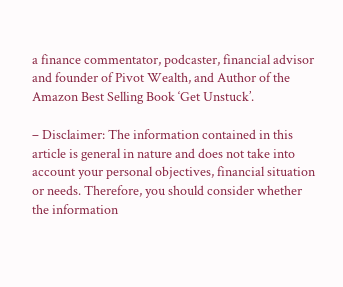a finance commentator, podcaster, financial advisor and founder of Pivot Wealth, and Author of the Amazon Best Selling Book ‘Get Unstuck’.

– Disclaimer: The information contained in this article is general in nature and does not take into account your personal objectives, financial situation or needs. Therefore, you should consider whether the information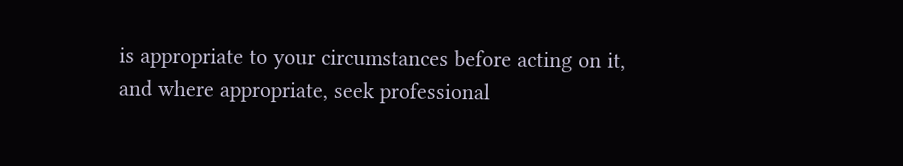is appropriate to your circumstances before acting on it, and where appropriate, seek professional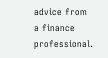advice from a finance professional.